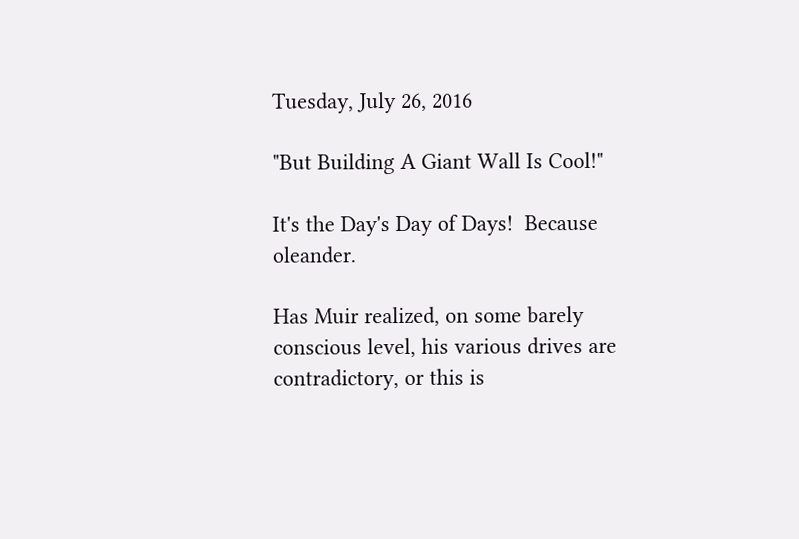Tuesday, July 26, 2016

"But Building A Giant Wall Is Cool!"

It's the Day's Day of Days!  Because oleander.

Has Muir realized, on some barely conscious level, his various drives are contradictory, or this is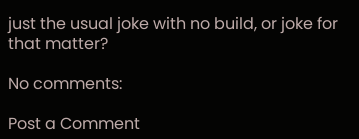just the usual joke with no build, or joke for that matter?

No comments:

Post a Comment